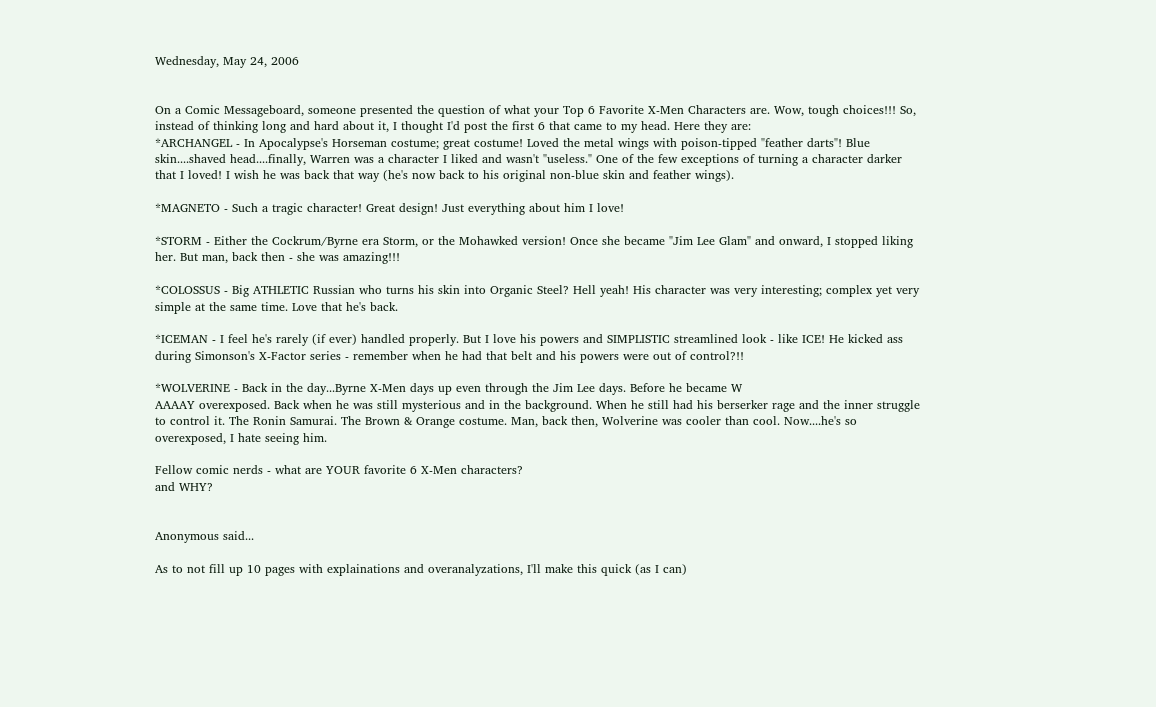Wednesday, May 24, 2006


On a Comic Messageboard, someone presented the question of what your Top 6 Favorite X-Men Characters are. Wow, tough choices!!! So, instead of thinking long and hard about it, I thought I'd post the first 6 that came to my head. Here they are:
*ARCHANGEL - In Apocalypse's Horseman costume; great costume! Loved the metal wings with poison-tipped "feather darts"! Blue skin....shaved head....finally, Warren was a character I liked and wasn't "useless." One of the few exceptions of turning a character darker that I loved! I wish he was back that way (he's now back to his original non-blue skin and feather wings).

*MAGNETO - Such a tragic character! Great design! Just everything about him I love!

*STORM - Either the Cockrum/Byrne era Storm, or the Mohawked version! Once she became "Jim Lee Glam" and onward, I stopped liking her. But man, back then - she was amazing!!!

*COLOSSUS - Big ATHLETIC Russian who turns his skin into Organic Steel? Hell yeah! His character was very interesting; complex yet very simple at the same time. Love that he's back.

*ICEMAN - I feel he's rarely (if ever) handled properly. But I love his powers and SIMPLISTIC streamlined look - like ICE! He kicked ass during Simonson's X-Factor series - remember when he had that belt and his powers were out of control?!!

*WOLVERINE - Back in the day...Byrne X-Men days up even through the Jim Lee days. Before he became W
AAAAY overexposed. Back when he was still mysterious and in the background. When he still had his berserker rage and the inner struggle to control it. The Ronin Samurai. The Brown & Orange costume. Man, back then, Wolverine was cooler than cool. Now....he's so overexposed, I hate seeing him.

Fellow comic nerds - what are YOUR favorite 6 X-Men characters?
and WHY?


Anonymous said...

As to not fill up 10 pages with explainations and overanalyzations, I'll make this quick (as I can)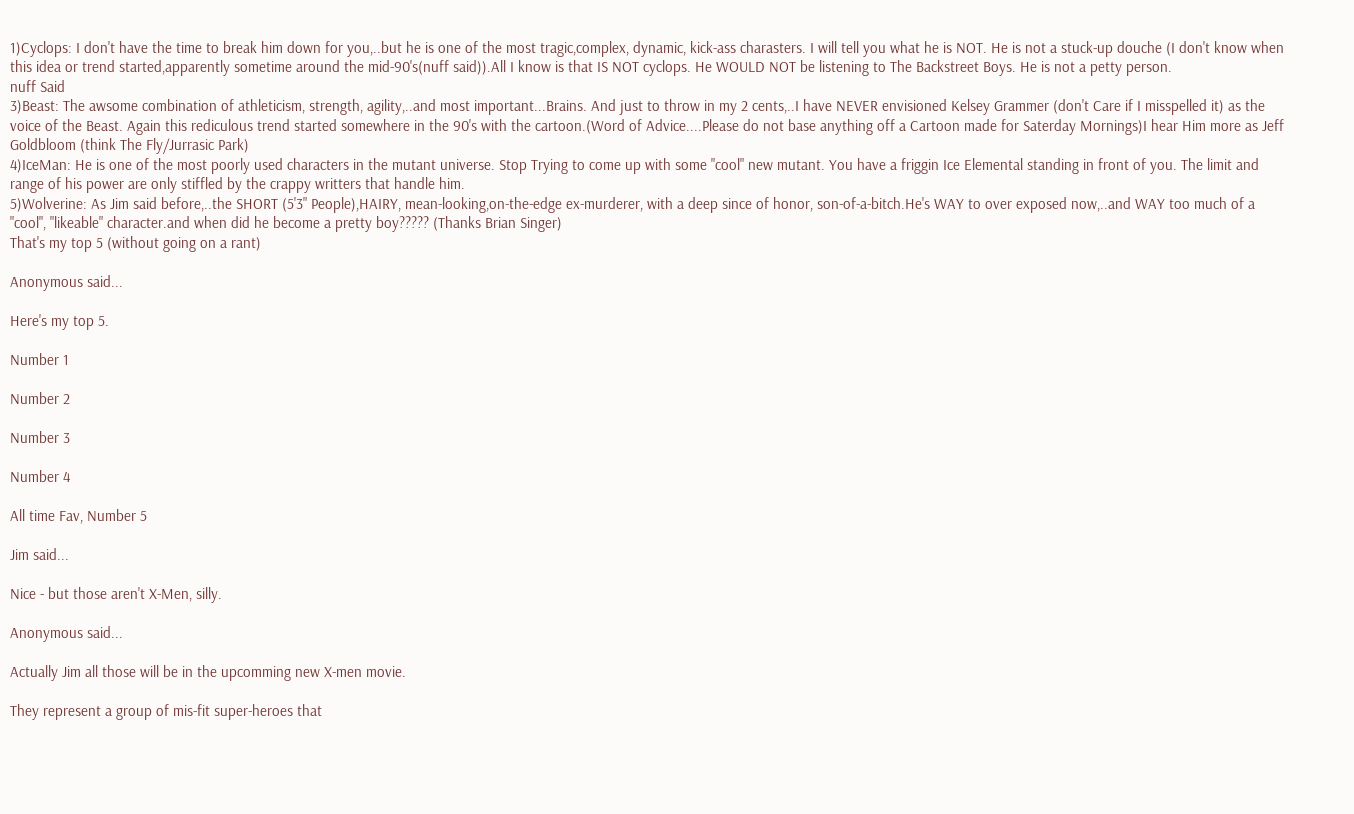1)Cyclops: I don't have the time to break him down for you,..but he is one of the most tragic,complex, dynamic, kick-ass charasters. I will tell you what he is NOT. He is not a stuck-up douche (I don't know when this idea or trend started,apparently sometime around the mid-90's(nuff said)).All I know is that IS NOT cyclops. He WOULD NOT be listening to The Backstreet Boys. He is not a petty person.
nuff Said
3)Beast: The awsome combination of athleticism, strength, agility,..and most important...Brains. And just to throw in my 2 cents,..I have NEVER envisioned Kelsey Grammer (don't Care if I misspelled it) as the voice of the Beast. Again this rediculous trend started somewhere in the 90's with the cartoon.(Word of Advice....Please do not base anything off a Cartoon made for Saterday Mornings)I hear Him more as Jeff Goldbloom (think The Fly/Jurrasic Park)
4)IceMan: He is one of the most poorly used characters in the mutant universe. Stop Trying to come up with some "cool" new mutant. You have a friggin Ice Elemental standing in front of you. The limit and range of his power are only stiffled by the crappy writters that handle him.
5)Wolverine: As Jim said before,..the SHORT (5'3" People),HAIRY, mean-looking,on-the-edge ex-murderer, with a deep since of honor, son-of-a-bitch.He's WAY to over exposed now,..and WAY too much of a "cool", "likeable" character.and when did he become a pretty boy????? (Thanks Brian Singer)
That's my top 5 (without going on a rant)

Anonymous said...

Here's my top 5.

Number 1

Number 2

Number 3

Number 4

All time Fav, Number 5

Jim said...

Nice - but those aren't X-Men, silly.

Anonymous said...

Actually Jim all those will be in the upcomming new X-men movie.

They represent a group of mis-fit super-heroes that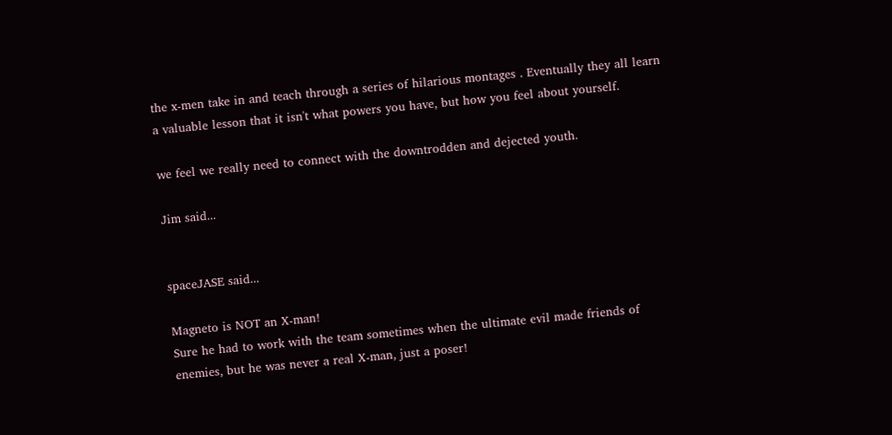the x-men take in and teach through a series of hilarious montages . Eventually they all learn a valuable lesson that it isn't what powers you have, but how you feel about yourself.

we feel we really need to connect with the downtrodden and dejected youth.

Jim said...


spaceJASE said...

Magneto is NOT an X-man!
Sure he had to work with the team sometimes when the ultimate evil made friends of enemies, but he was never a real X-man, just a poser!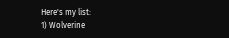Here's my list:
1) Wolverine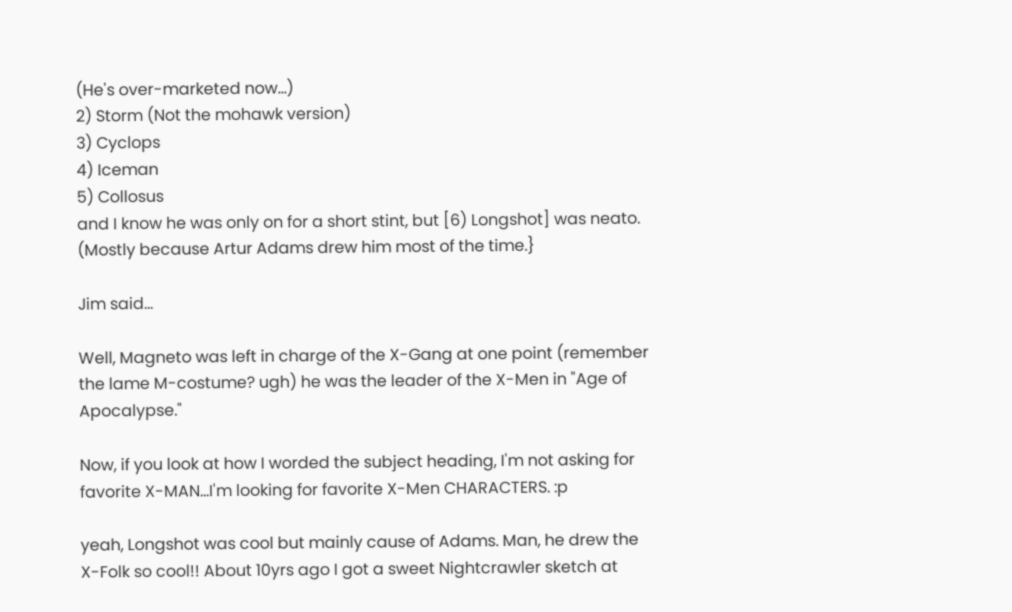(He's over-marketed now...)
2) Storm (Not the mohawk version)
3) Cyclops
4) Iceman
5) Collosus
and I know he was only on for a short stint, but [6) Longshot] was neato. (Mostly because Artur Adams drew him most of the time.}

Jim said...

Well, Magneto was left in charge of the X-Gang at one point (remember the lame M-costume? ugh) he was the leader of the X-Men in "Age of Apocalypse."

Now, if you look at how I worded the subject heading, I'm not asking for favorite X-MAN...I'm looking for favorite X-Men CHARACTERS. :p

yeah, Longshot was cool but mainly cause of Adams. Man, he drew the X-Folk so cool!! About 10yrs ago I got a sweet Nightcrawler sketch at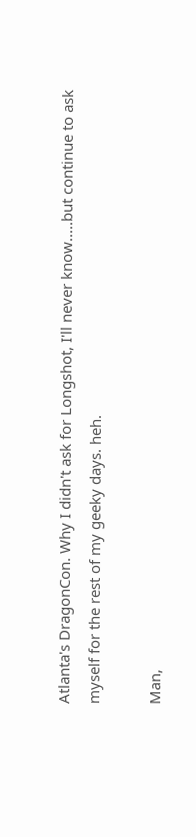Atlanta's DragonCon. Why I didn't ask for Longshot, I'll never know.....but continue to ask myself for the rest of my geeky days. heh.

Man,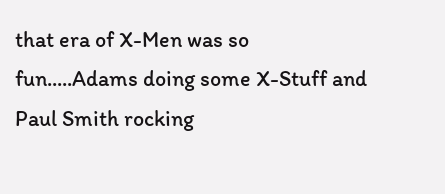that era of X-Men was so fun.....Adams doing some X-Stuff and Paul Smith rocking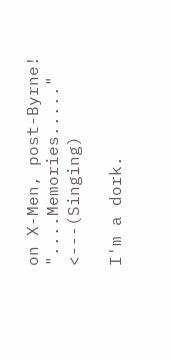on X-Men, post-Byrne! "....Memories....." <---(Singing)

I'm a dork.